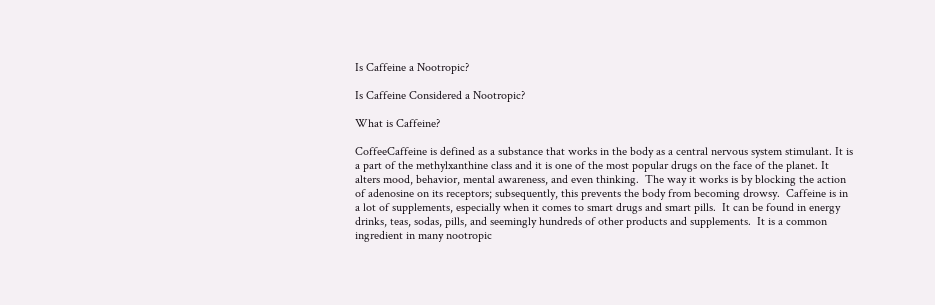Is Caffeine a Nootropic?

Is Caffeine Considered a Nootropic?

What is Caffeine?

CoffeeCaffeine is defined as a substance that works in the body as a central nervous system stimulant. It is a part of the methylxanthine class and it is one of the most popular drugs on the face of the planet. It alters mood, behavior, mental awareness, and even thinking.  The way it works is by blocking the action of adenosine on its receptors; subsequently, this prevents the body from becoming drowsy.  Caffeine is in a lot of supplements, especially when it comes to smart drugs and smart pills.  It can be found in energy drinks, teas, sodas, pills, and seemingly hundreds of other products and supplements.  It is a common ingredient in many nootropic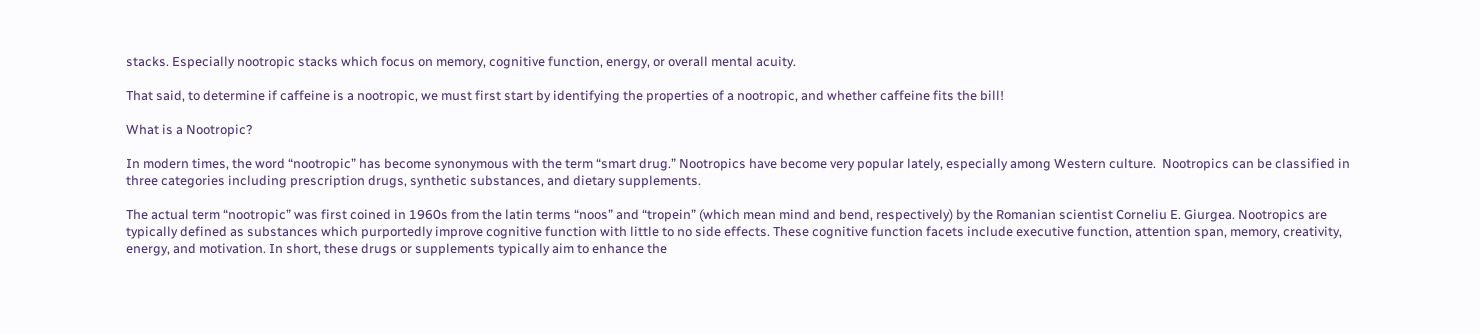stacks. Especially nootropic stacks which focus on memory, cognitive function, energy, or overall mental acuity.

That said, to determine if caffeine is a nootropic, we must first start by identifying the properties of a nootropic, and whether caffeine fits the bill!

What is a Nootropic?

In modern times, the word “nootropic” has become synonymous with the term “smart drug.” Nootropics have become very popular lately, especially among Western culture.  Nootropics can be classified in three categories including prescription drugs, synthetic substances, and dietary supplements.

The actual term “nootropic” was first coined in 1960s from the latin terms “noos” and “tropein” (which mean mind and bend, respectively) by the Romanian scientist Corneliu E. Giurgea. Nootropics are typically defined as substances which purportedly improve cognitive function with little to no side effects. These cognitive function facets include executive function, attention span, memory, creativity, energy, and motivation. In short, these drugs or supplements typically aim to enhance the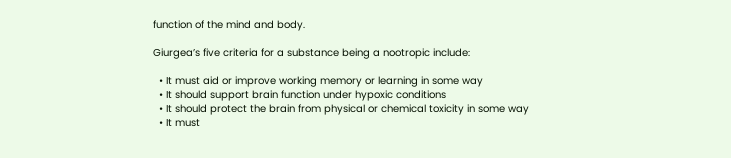function of the mind and body.

Giurgea’s five criteria for a substance being a nootropic include:

  • It must aid or improve working memory or learning in some way
  • It should support brain function under hypoxic conditions
  • It should protect the brain from physical or chemical toxicity in some way
  • It must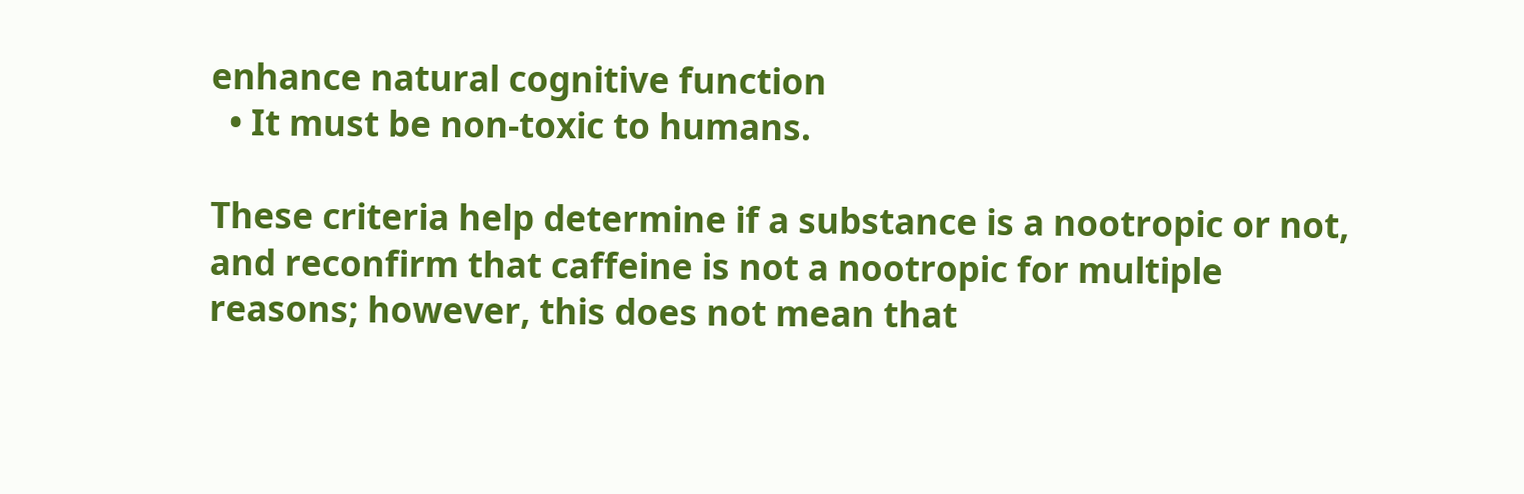enhance natural cognitive function
  • It must be non-toxic to humans.

These criteria help determine if a substance is a nootropic or not, and reconfirm that caffeine is not a nootropic for multiple reasons; however, this does not mean that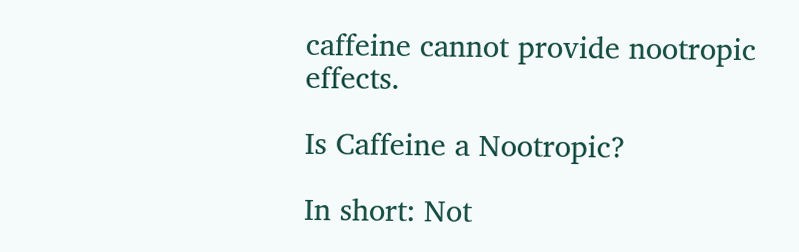caffeine cannot provide nootropic effects.

Is Caffeine a Nootropic?

In short: Not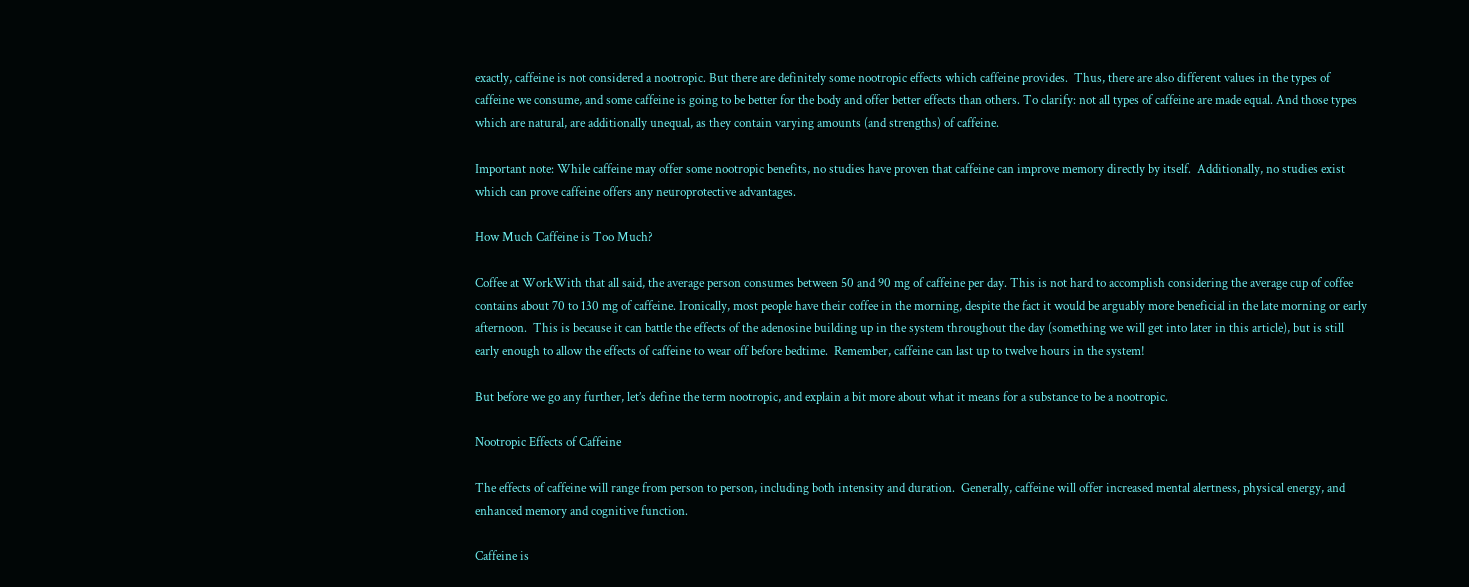exactly, caffeine is not considered a nootropic. But there are definitely some nootropic effects which caffeine provides.  Thus, there are also different values in the types of caffeine we consume, and some caffeine is going to be better for the body and offer better effects than others. To clarify: not all types of caffeine are made equal. And those types which are natural, are additionally unequal, as they contain varying amounts (and strengths) of caffeine.

Important note: While caffeine may offer some nootropic benefits, no studies have proven that caffeine can improve memory directly by itself.  Additionally, no studies exist which can prove caffeine offers any neuroprotective advantages.

How Much Caffeine is Too Much?

Coffee at WorkWith that all said, the average person consumes between 50 and 90 mg of caffeine per day. This is not hard to accomplish considering the average cup of coffee contains about 70 to 130 mg of caffeine. Ironically, most people have their coffee in the morning, despite the fact it would be arguably more beneficial in the late morning or early afternoon.  This is because it can battle the effects of the adenosine building up in the system throughout the day (something we will get into later in this article), but is still early enough to allow the effects of caffeine to wear off before bedtime.  Remember, caffeine can last up to twelve hours in the system!

But before we go any further, let’s define the term nootropic, and explain a bit more about what it means for a substance to be a nootropic.

Nootropic Effects of Caffeine

The effects of caffeine will range from person to person, including both intensity and duration.  Generally, caffeine will offer increased mental alertness, physical energy, and enhanced memory and cognitive function.

Caffeine is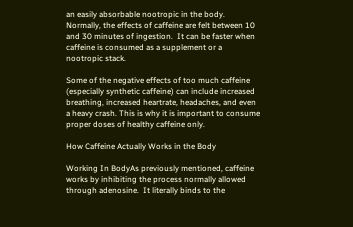an easily absorbable nootropic in the body.  Normally, the effects of caffeine are felt between 10 and 30 minutes of ingestion.  It can be faster when caffeine is consumed as a supplement or a nootropic stack.

Some of the negative effects of too much caffeine (especially synthetic caffeine) can include increased breathing, increased heartrate, headaches, and even a heavy crash. This is why it is important to consume proper doses of healthy caffeine only.

How Caffeine Actually Works in the Body

Working In BodyAs previously mentioned, caffeine works by inhibiting the process normally allowed through adenosine.  It literally binds to the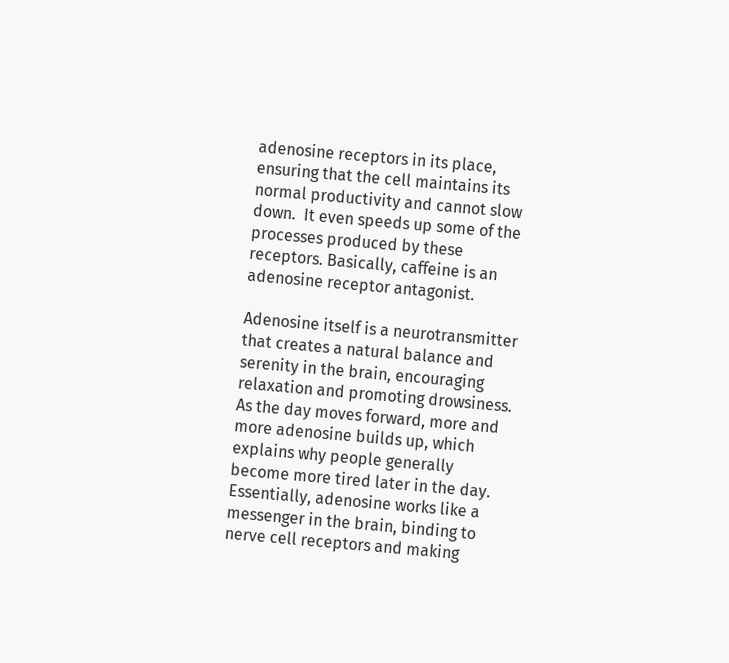adenosine receptors in its place, ensuring that the cell maintains its normal productivity and cannot slow down.  It even speeds up some of the processes produced by these receptors. Basically, caffeine is an adenosine receptor antagonist.

Adenosine itself is a neurotransmitter that creates a natural balance and serenity in the brain, encouraging relaxation and promoting drowsiness. As the day moves forward, more and more adenosine builds up, which explains why people generally become more tired later in the day. Essentially, adenosine works like a messenger in the brain, binding to nerve cell receptors and making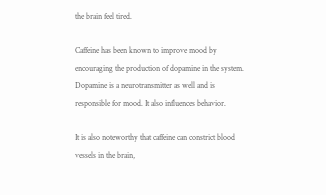the brain feel tired.

Caffeine has been known to improve mood by encouraging the production of dopamine in the system. Dopamine is a neurotransmitter as well and is responsible for mood. It also influences behavior.

It is also noteworthy that caffeine can constrict blood vessels in the brain,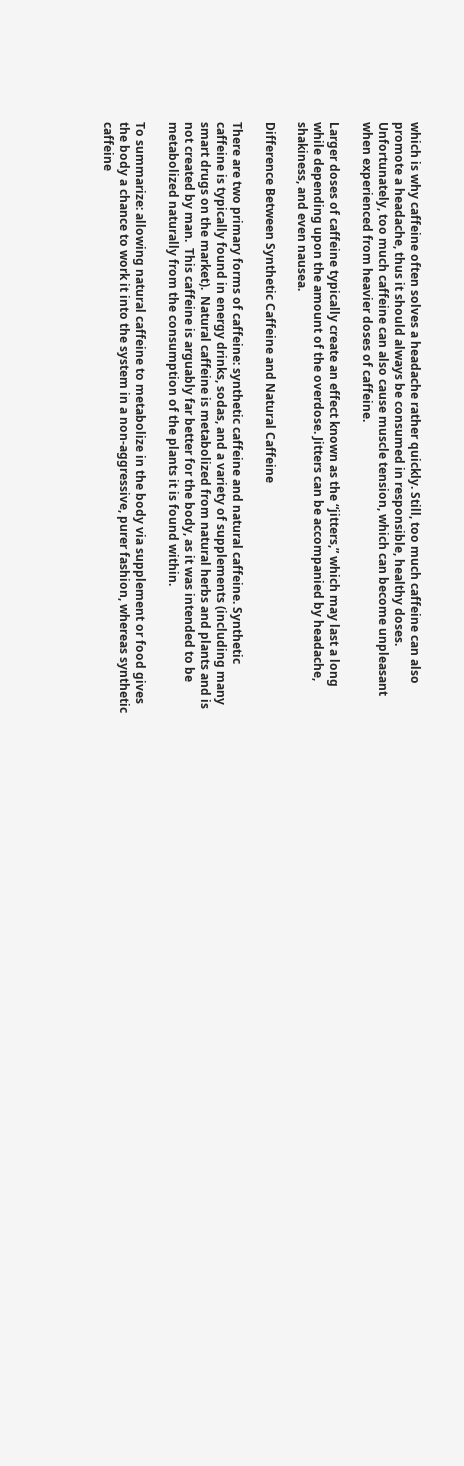which is why caffeine often solves a headache rather quickly. Still, too much caffeine can also promote a headache, thus it should always be consumed in responsible, healthy doses.  Unfortunately, too much caffeine can also cause muscle tension, which can become unpleasant when experienced from heavier doses of caffeine.

Larger doses of caffeine typically create an effect known as the “jitters,” which may last a long while depending upon the amount of the overdose. Jitters can be accompanied by headache, shakiness, and even nausea.

Difference Between Synthetic Caffeine and Natural Caffeine

There are two primary forms of caffeine: synthetic caffeine and natural caffeine. Synthetic caffeine is typically found in energy drinks, sodas, and a variety of supplements (including many smart drugs on the market).  Natural caffeine is metabolized from natural herbs and plants and is not created by man.  This caffeine is arguably far better for the body, as it was intended to be metabolized naturally from the consumption of the plants it is found within.

To summarize: allowing natural caffeine to metabolize in the body via supplement or food gives the body a chance to work it into the system in a non-aggressive, purer fashion, whereas synthetic caffeine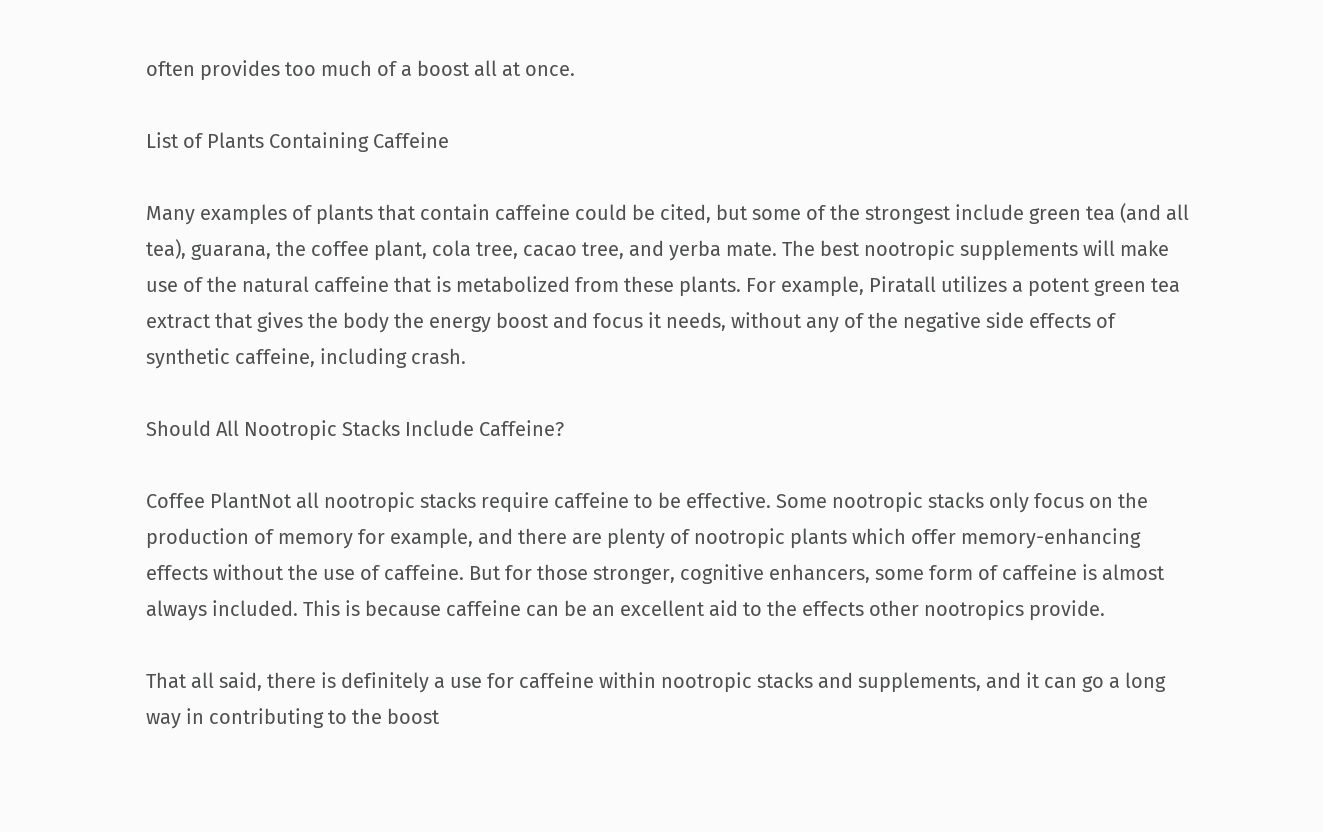often provides too much of a boost all at once.

List of Plants Containing Caffeine

Many examples of plants that contain caffeine could be cited, but some of the strongest include green tea (and all tea), guarana, the coffee plant, cola tree, cacao tree, and yerba mate. The best nootropic supplements will make use of the natural caffeine that is metabolized from these plants. For example, Piratall utilizes a potent green tea extract that gives the body the energy boost and focus it needs, without any of the negative side effects of synthetic caffeine, including crash.

Should All Nootropic Stacks Include Caffeine?

Coffee PlantNot all nootropic stacks require caffeine to be effective. Some nootropic stacks only focus on the production of memory for example, and there are plenty of nootropic plants which offer memory-enhancing effects without the use of caffeine. But for those stronger, cognitive enhancers, some form of caffeine is almost always included. This is because caffeine can be an excellent aid to the effects other nootropics provide.

That all said, there is definitely a use for caffeine within nootropic stacks and supplements, and it can go a long way in contributing to the boost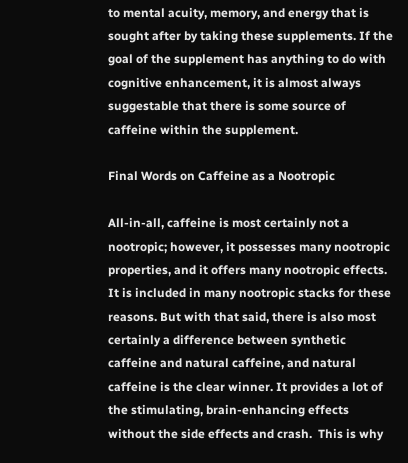to mental acuity, memory, and energy that is sought after by taking these supplements. If the goal of the supplement has anything to do with cognitive enhancement, it is almost always suggestable that there is some source of caffeine within the supplement.

Final Words on Caffeine as a Nootropic

All-in-all, caffeine is most certainly not a nootropic; however, it possesses many nootropic properties, and it offers many nootropic effects. It is included in many nootropic stacks for these reasons. But with that said, there is also most certainly a difference between synthetic caffeine and natural caffeine, and natural caffeine is the clear winner. It provides a lot of the stimulating, brain-enhancing effects without the side effects and crash.  This is why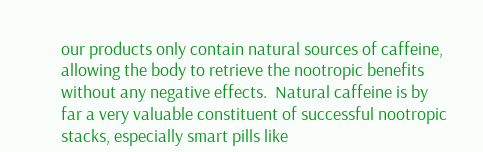our products only contain natural sources of caffeine, allowing the body to retrieve the nootropic benefits without any negative effects.  Natural caffeine is by far a very valuable constituent of successful nootropic stacks, especially smart pills like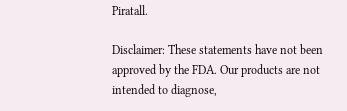Piratall.

Disclaimer: These statements have not been approved by the FDA. Our products are not intended to diagnose,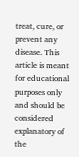treat, cure, or prevent any disease. This article is meant for educational purposes only and should be considered explanatory of the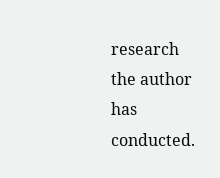research the author has conducted.